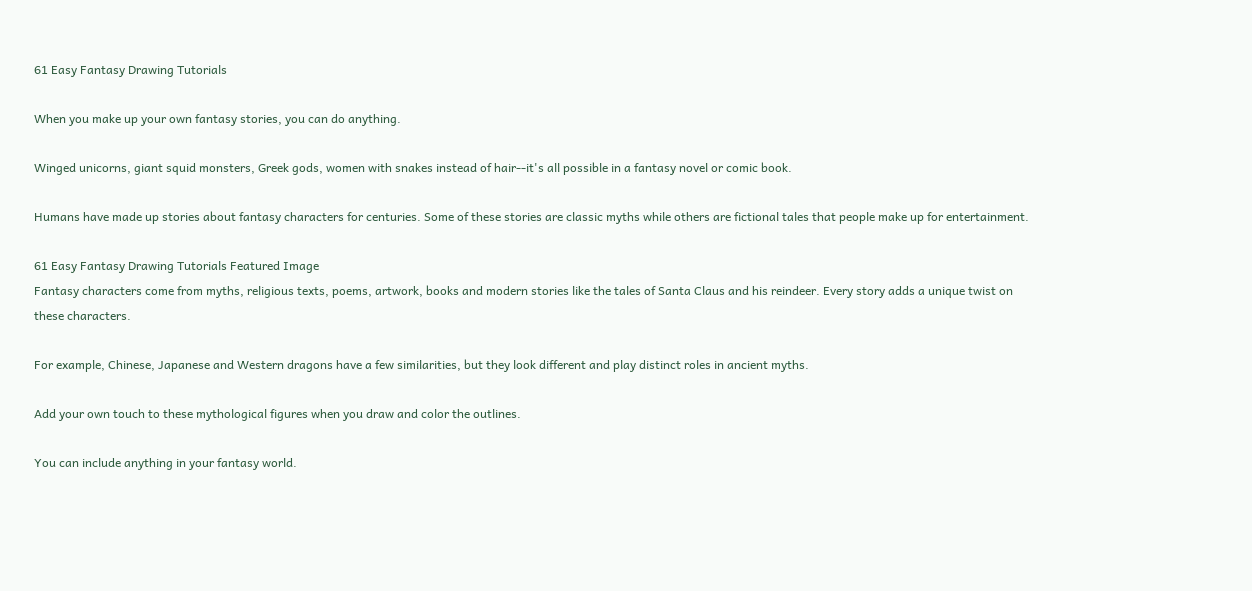61 Easy Fantasy Drawing Tutorials

When you make up your own fantasy stories, you can do anything.

Winged unicorns, giant squid monsters, Greek gods, women with snakes instead of hair--it's all possible in a fantasy novel or comic book.

Humans have made up stories about fantasy characters for centuries. Some of these stories are classic myths while others are fictional tales that people make up for entertainment.

61 Easy Fantasy Drawing Tutorials Featured Image
Fantasy characters come from myths, religious texts, poems, artwork, books and modern stories like the tales of Santa Claus and his reindeer. Every story adds a unique twist on these characters.

For example, Chinese, Japanese and Western dragons have a few similarities, but they look different and play distinct roles in ancient myths.

Add your own touch to these mythological figures when you draw and color the outlines.

You can include anything in your fantasy world.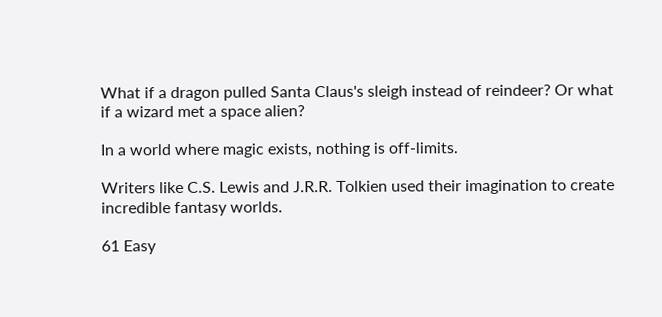What if a dragon pulled Santa Claus's sleigh instead of reindeer? Or what if a wizard met a space alien?

In a world where magic exists, nothing is off-limits.

Writers like C.S. Lewis and J.R.R. Tolkien used their imagination to create incredible fantasy worlds.

61 Easy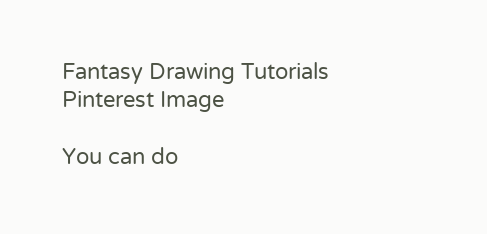Fantasy Drawing Tutorials Pinterest Image

You can do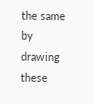the same by drawing these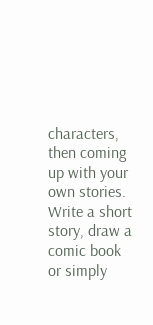characters, then coming up with your own stories. Write a short story, draw a comic book or simply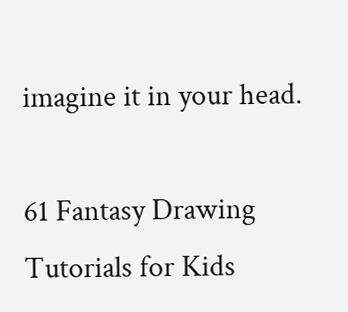imagine it in your head.

61 Fantasy Drawing Tutorials for Kids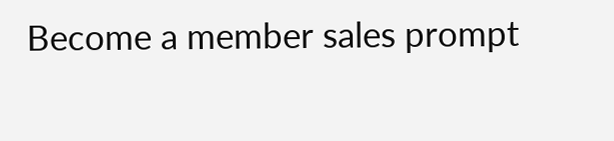Become a member sales prompt